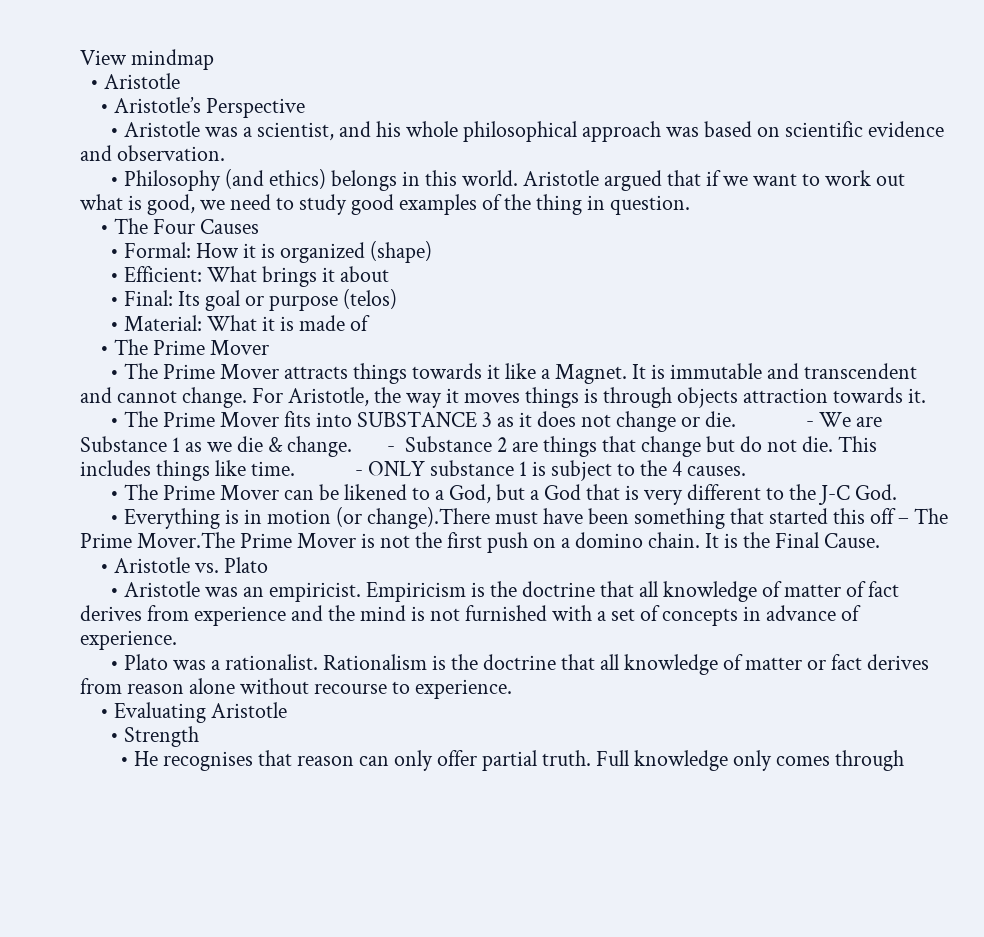View mindmap
  • Aristotle
    • Aristotle’s Perspective
      • Aristotle was a scientist, and his whole philosophical approach was based on scientific evidence and observation.
      • Philosophy (and ethics) belongs in this world. Aristotle argued that if we want to work out what is good, we need to study good examples of the thing in question.
    • The Four Causes
      • Formal: How it is organized (shape)
      • Efficient: What brings it about
      • Final: Its goal or purpose (telos)
      • Material: What it is made of
    • The Prime Mover
      • The Prime Mover attracts things towards it like a Magnet. It is immutable and transcendent and cannot change. For Aristotle, the way it moves things is through objects attraction towards it.
      • The Prime Mover fits into SUBSTANCE 3 as it does not change or die.              - We are Substance 1 as we die & change.       -  Substance 2 are things that change but do not die. This includes things like time.            - ONLY substance 1 is subject to the 4 causes.
      • The Prime Mover can be likened to a God, but a God that is very different to the J-C God.
      • Everything is in motion (or change).There must have been something that started this off – The Prime Mover.The Prime Mover is not the first push on a domino chain. It is the Final Cause.
    • Aristotle vs. Plato
      • Aristotle was an empiricist. Empiricism is the doctrine that all knowledge of matter of fact derives from experience and the mind is not furnished with a set of concepts in advance of experience.
      • Plato was a rationalist. Rationalism is the doctrine that all knowledge of matter or fact derives from reason alone without recourse to experience.
    • Evaluating Aristotle
      • Strength
        • He recognises that reason can only offer partial truth. Full knowledge only comes through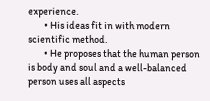experience.
        • His ideas fit in with modern scientific method.
        • He proposes that the human person is body and soul and a well-balanced person uses all aspects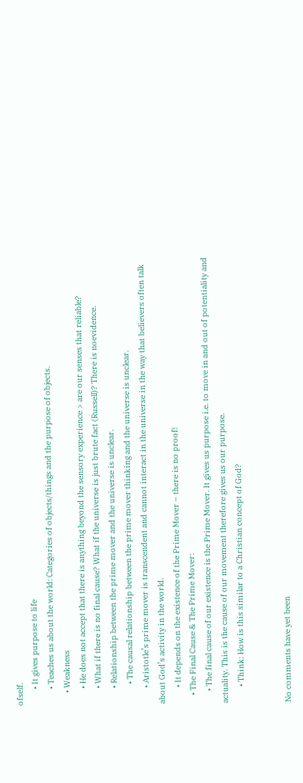ofself.
        • It gives purpose to life
        • Teaches us about the world: Categories of objects/things and the purpose of objects.
      • Weakness
        • He does not accept that there is anything beyond the sensory experience > are our senses that reliable?
        • What if there is no final cause? What if the universe is just brute fact (Russell)? There is noevidence.
        • Relationship between the prime mover and the universe is unclear.
          • The causal relationship between the prime mover thinking and the universe is unclear.
        • Aristotle’s prime mover is transcendent and cannot interact in the universe in the way that believers often talk about God’s activity in the world.
        • It depends on the existence of the Prime Mover – there is no proof!
    • The Final Cause & The Prime Mover:
      • The final cause of our existence is the Prime Mover. It gives us purpose i.e. to move in and out of potentiality and actuality. This is the cause of our movement therefore gives us our purpose.
        • Think: How is this similar to a Christian concept of God?


No comments have yet been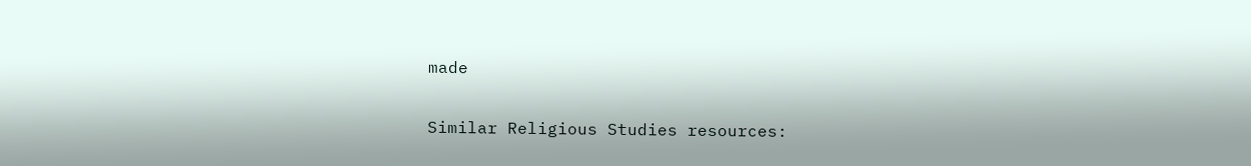made

Similar Religious Studies resources: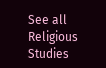See all Religious Studies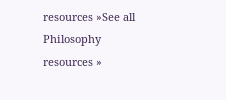resources »See all Philosophy resources »